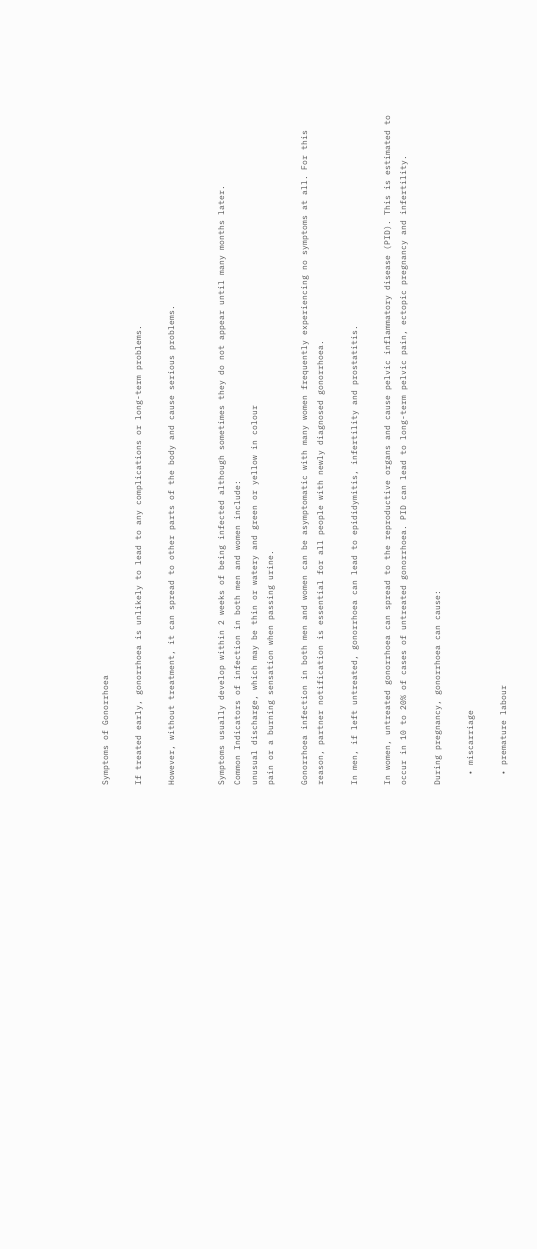Symptoms of Gonorrhoea

If treated early, gonorrhoea is unlikely to lead to any complications or long-term problems.

However, without treatment, it can spread to other parts of the body and cause serious problems.


Symptoms usually develop within 2 weeks of being infected although sometimes they do not appear until many months later.
Common Indicators of infection in both men and women include:
unusual discharge, which may be thin or watery and green or yellow in colour
pain or a burning sensation when passing urine.

Gonorrhoea infection in both men and women can be asymptomatic with many women frequently experiencing no symptoms at all. For this reason, partner notification is essential for all people with newly diagnosed gonorrhoea.

In men, if left untreated, gonorrhoea can lead to epididymitis, infertility and prostatitis.

In women, untreated gonorrhoea can spread to the reproductive organs and cause pelvic inflammatory disease (PID). This is estimated to occur in 10 to 20% of cases of untreated gonorrhoea. PID can lead to long-term pelvic pain, ectopic pregnancy and infertility.

During pregnancy, gonorrhoea can cause:

  • miscarriage

  • premature labour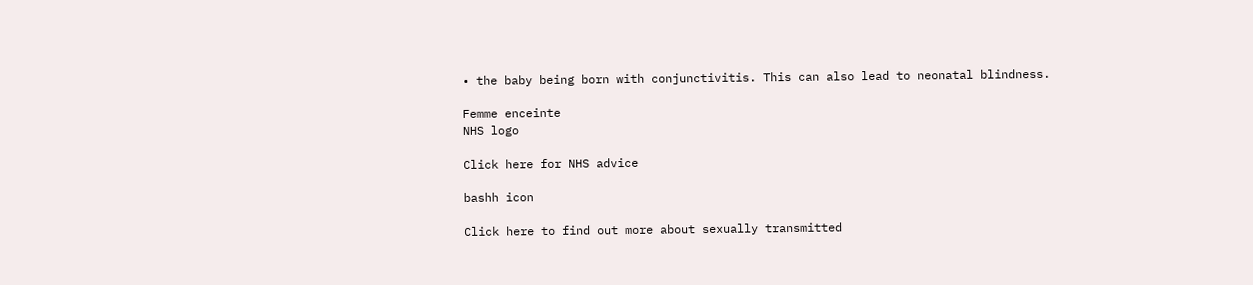• the baby being born with conjunctivitis. This can also lead to neonatal blindness.

Femme enceinte
NHS logo

Click here for NHS advice

bashh icon

Click here to find out more about sexually transmitted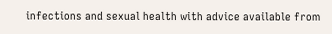infections and sexual health with advice available from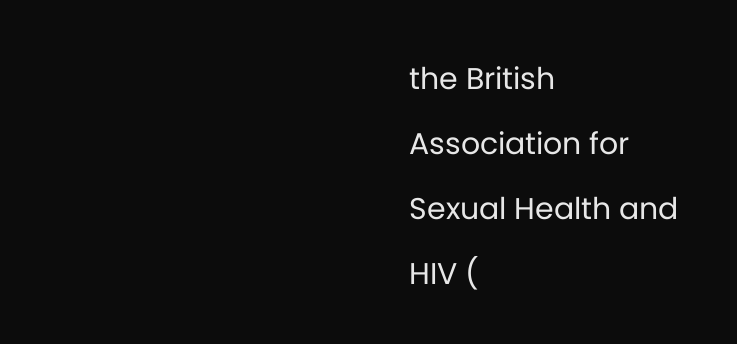the British Association for Sexual Health and HIV (